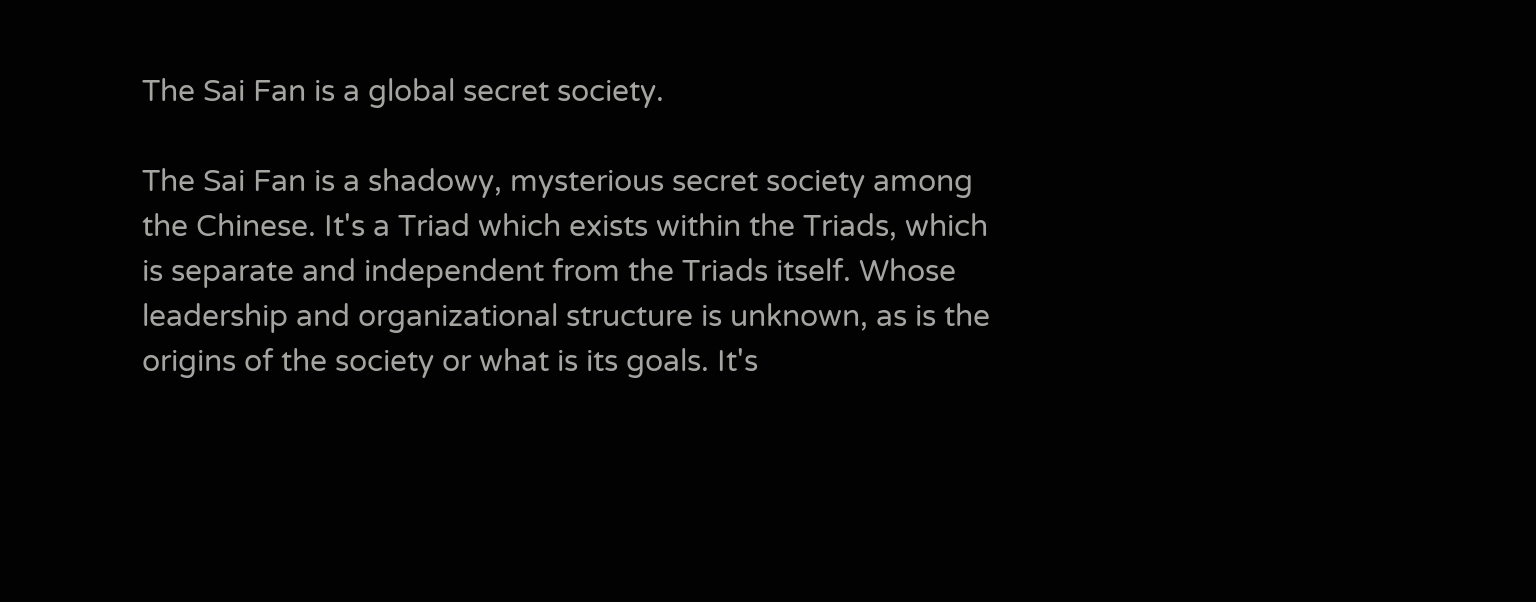The Sai Fan is a global secret society.

The Sai Fan is a shadowy, mysterious secret society among the Chinese. It's a Triad which exists within the Triads, which is separate and independent from the Triads itself. Whose leadership and organizational structure is unknown, as is the origins of the society or what is its goals. It's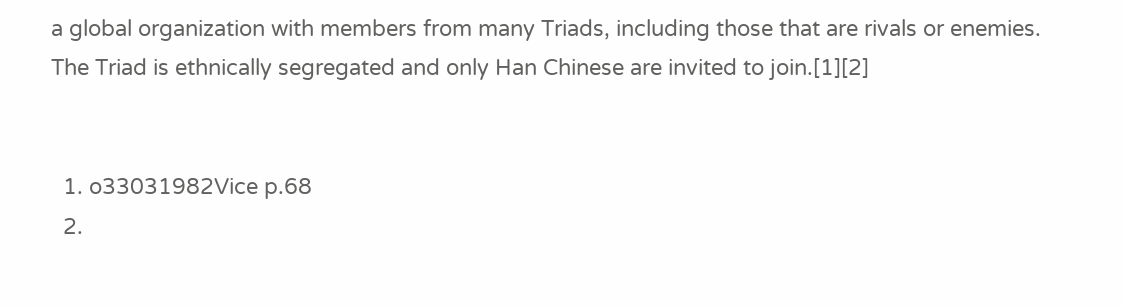a global organization with members from many Triads, including those that are rivals or enemies. The Triad is ethnically segregated and only Han Chinese are invited to join.[1][2]


  1. o33031982Vice p.68
  2.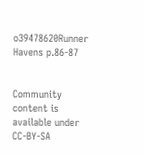o39478620Runner Havens p.86-87


Community content is available under CC-BY-SA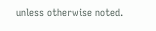unless otherwise noted.